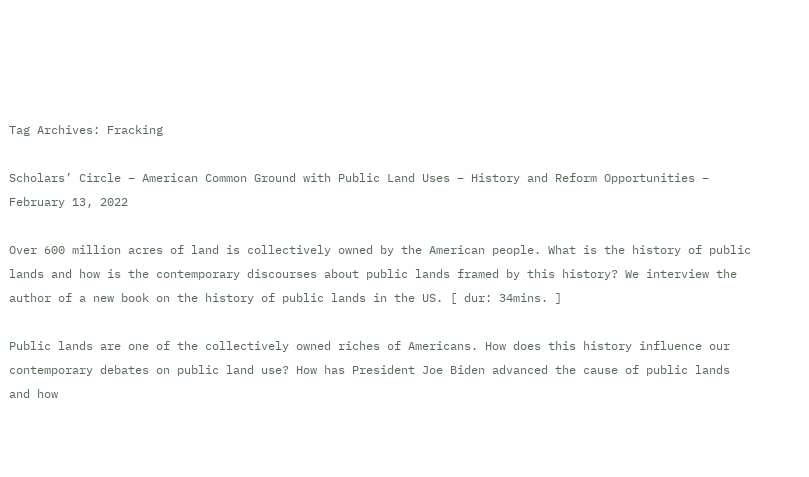Tag Archives: Fracking

Scholars’ Circle – American Common Ground with Public Land Uses – History and Reform Opportunities – February 13, 2022

Over 600 million acres of land is collectively owned by the American people. What is the history of public lands and how is the contemporary discourses about public lands framed by this history? We interview the author of a new book on the history of public lands in the US. [ dur: 34mins. ]

Public lands are one of the collectively owned riches of Americans. How does this history influence our contemporary debates on public land use? How has President Joe Biden advanced the cause of public lands and how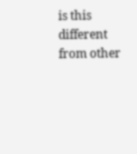is this different from other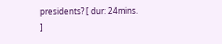presidents? [ dur: 24mins. ]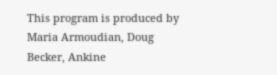This program is produced by Maria Armoudian, Doug Becker, Ankine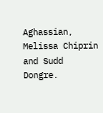Aghassian, Melissa Chiprin and Sudd Dongre.